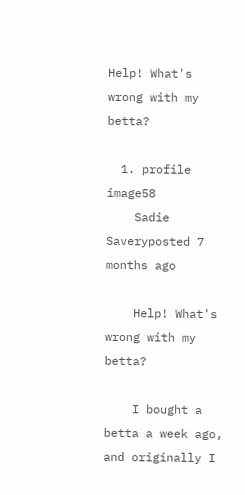Help! What's wrong with my betta?

  1. profile image58
    Sadie Saveryposted 7 months ago

    Help! What's wrong with my betta?

    I bought a betta a week ago, and originally I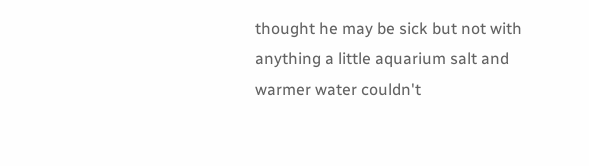thought he may be sick but not with anything a little aquarium salt and warmer water couldn't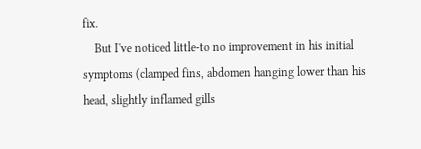fix.
    But I've noticed little-to no improvement in his initial symptoms (clamped fins, abdomen hanging lower than his head, slightly inflamed gills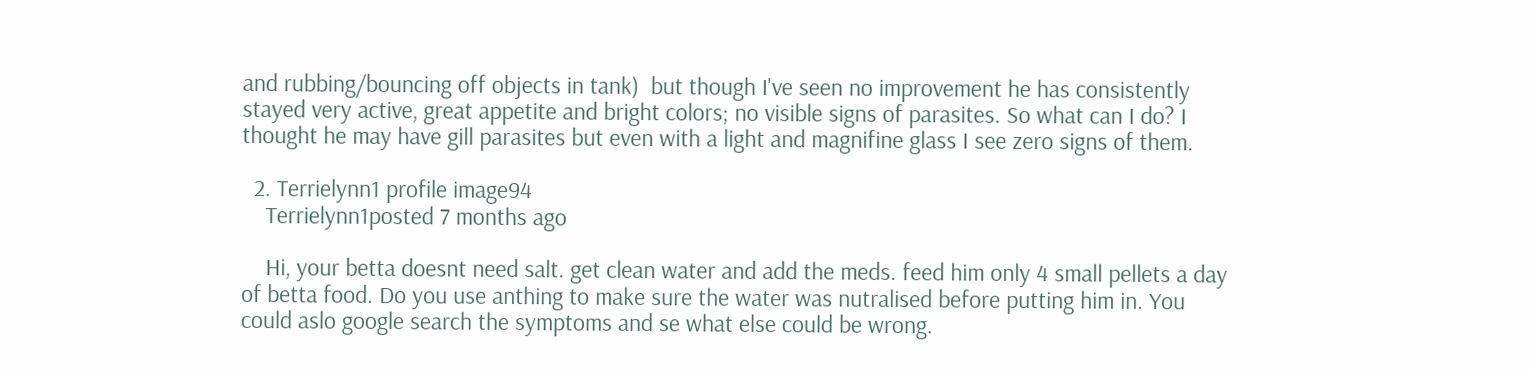and rubbing/bouncing off objects in tank)  but though I've seen no improvement he has consistently stayed very active, great appetite and bright colors; no visible signs of parasites. So what can I do? I thought he may have gill parasites but even with a light and magnifine glass I see zero signs of them.

  2. Terrielynn1 profile image94
    Terrielynn1posted 7 months ago

    Hi, your betta doesnt need salt. get clean water and add the meds. feed him only 4 small pellets a day of betta food. Do you use anthing to make sure the water was nutralised before putting him in. You could aslo google search the symptoms and se what else could be wrong.